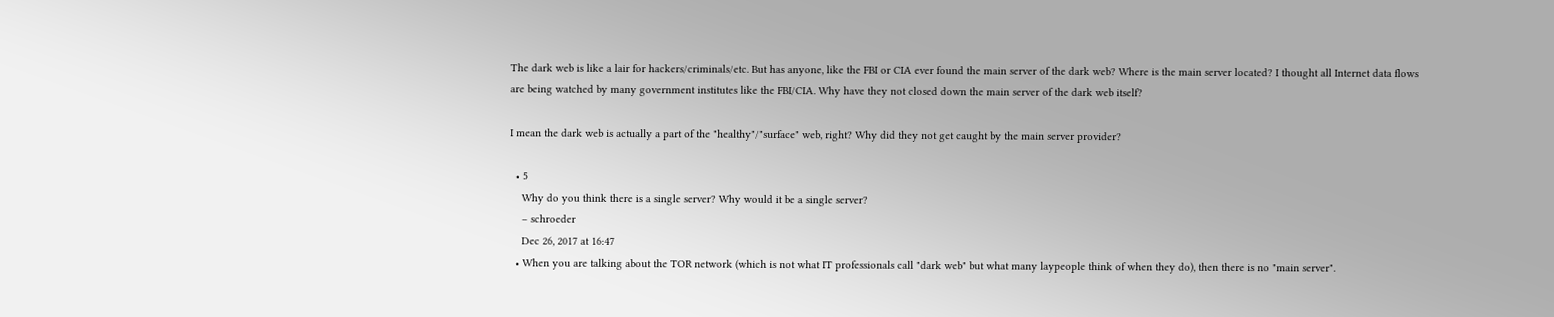The dark web is like a lair for hackers/criminals/etc. But has anyone, like the FBI or CIA ever found the main server of the dark web? Where is the main server located? I thought all Internet data flows are being watched by many government institutes like the FBI/CIA. Why have they not closed down the main server of the dark web itself?

I mean the dark web is actually a part of the "healthy"/"surface" web, right? Why did they not get caught by the main server provider?

  • 5
    Why do you think there is a single server? Why would it be a single server?
    – schroeder
    Dec 26, 2017 at 16:47
  • When you are talking about the TOR network (which is not what IT professionals call "dark web" but what many laypeople think of when they do), then there is no "main server".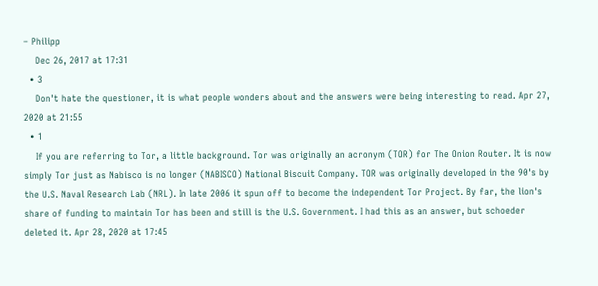– Philipp
    Dec 26, 2017 at 17:31
  • 3
    Don't hate the questioner, it is what people wonders about and the answers were being interesting to read. Apr 27, 2020 at 21:55
  • 1
    If you are referring to Tor, a little background. Tor was originally an acronym (TOR) for The Onion Router. It is now simply Tor just as Nabisco is no longer (NABISCO) National Biscuit Company. TOR was originally developed in the 90's by the U.S. Naval Research Lab (NRL). In late 2006 it spun off to become the independent Tor Project. By far, the lion's share of funding to maintain Tor has been and still is the U.S. Government. I had this as an answer, but schoeder deleted it. Apr 28, 2020 at 17:45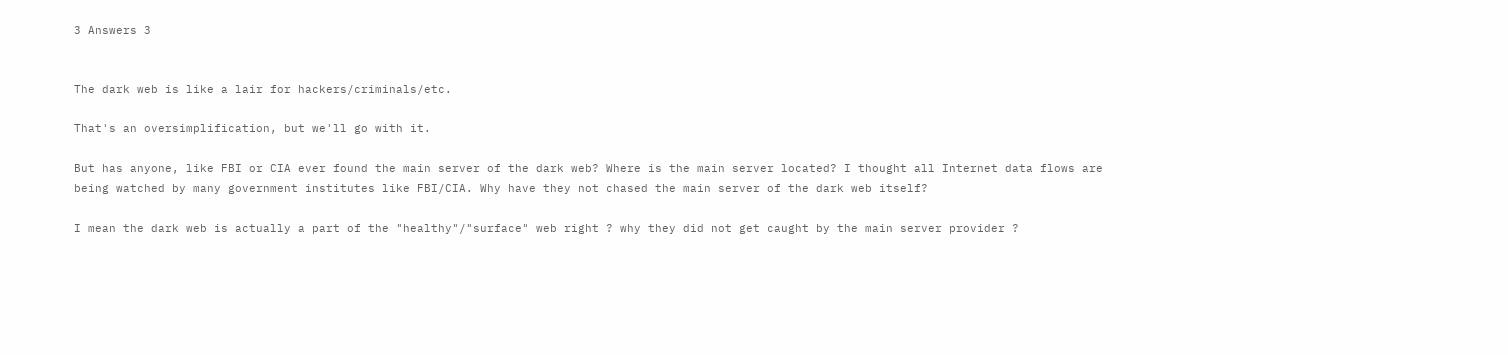3 Answers 3


The dark web is like a lair for hackers/criminals/etc.

That's an oversimplification, but we'll go with it.

But has anyone, like FBI or CIA ever found the main server of the dark web? Where is the main server located? I thought all Internet data flows are being watched by many government institutes like FBI/CIA. Why have they not chased the main server of the dark web itself?

I mean the dark web is actually a part of the "healthy"/"surface" web right ? why they did not get caught by the main server provider ?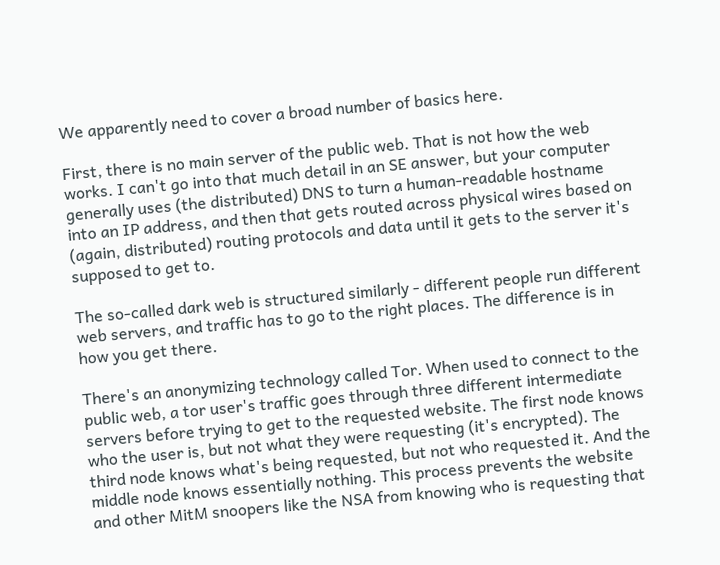We apparently need to cover a broad number of basics here.

First, there is no main server of the public web. That is not how the web works. I can't go into that much detail in an SE answer, but your computer generally uses (the distributed) DNS to turn a human-readable hostname into an IP address, and then that gets routed across physical wires based on (again, distributed) routing protocols and data until it gets to the server it's supposed to get to.

The so-called dark web is structured similarly - different people run different web servers, and traffic has to go to the right places. The difference is in how you get there.

There's an anonymizing technology called Tor. When used to connect to the public web, a tor user's traffic goes through three different intermediate servers before trying to get to the requested website. The first node knows who the user is, but not what they were requesting (it's encrypted). The third node knows what's being requested, but not who requested it. And the middle node knows essentially nothing. This process prevents the website and other MitM snoopers like the NSA from knowing who is requesting that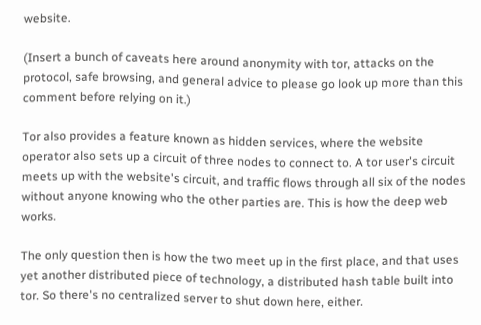website.

(Insert a bunch of caveats here around anonymity with tor, attacks on the protocol, safe browsing, and general advice to please go look up more than this comment before relying on it.)

Tor also provides a feature known as hidden services, where the website operator also sets up a circuit of three nodes to connect to. A tor user's circuit meets up with the website's circuit, and traffic flows through all six of the nodes without anyone knowing who the other parties are. This is how the deep web works.

The only question then is how the two meet up in the first place, and that uses yet another distributed piece of technology, a distributed hash table built into tor. So there's no centralized server to shut down here, either.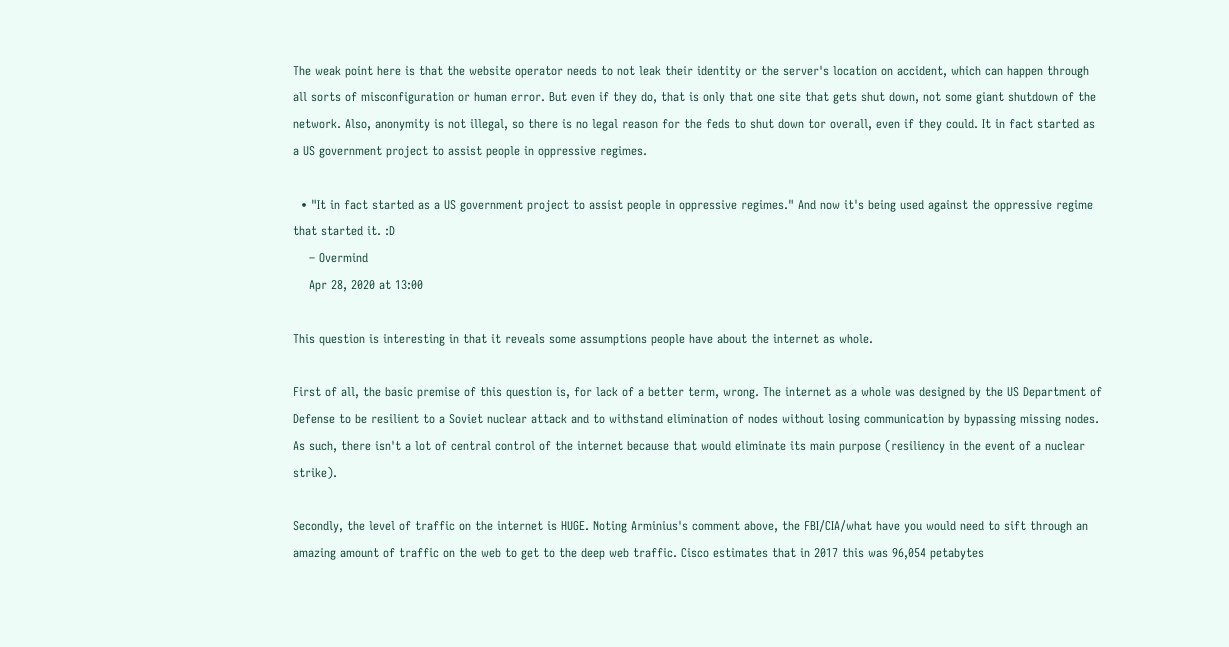The weak point here is that the website operator needs to not leak their identity or the server's location on accident, which can happen through all sorts of misconfiguration or human error. But even if they do, that is only that one site that gets shut down, not some giant shutdown of the network. Also, anonymity is not illegal, so there is no legal reason for the feds to shut down tor overall, even if they could. It in fact started as a US government project to assist people in oppressive regimes.

  • "It in fact started as a US government project to assist people in oppressive regimes." And now it's being used against the oppressive regime that started it. :D
    – Overmind
    Apr 28, 2020 at 13:00

This question is interesting in that it reveals some assumptions people have about the internet as whole.

First of all, the basic premise of this question is, for lack of a better term, wrong. The internet as a whole was designed by the US Department of Defense to be resilient to a Soviet nuclear attack and to withstand elimination of nodes without losing communication by bypassing missing nodes. As such, there isn't a lot of central control of the internet because that would eliminate its main purpose (resiliency in the event of a nuclear strike).

Secondly, the level of traffic on the internet is HUGE. Noting Arminius's comment above, the FBI/CIA/what have you would need to sift through an amazing amount of traffic on the web to get to the deep web traffic. Cisco estimates that in 2017 this was 96,054 petabytes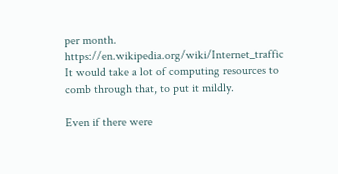per month.
https://en.wikipedia.org/wiki/Internet_traffic It would take a lot of computing resources to comb through that, to put it mildly.

Even if there were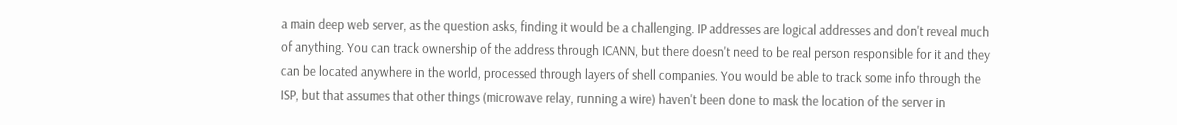a main deep web server, as the question asks, finding it would be a challenging. IP addresses are logical addresses and don't reveal much of anything. You can track ownership of the address through ICANN, but there doesn't need to be real person responsible for it and they can be located anywhere in the world, processed through layers of shell companies. You would be able to track some info through the ISP, but that assumes that other things (microwave relay, running a wire) haven't been done to mask the location of the server in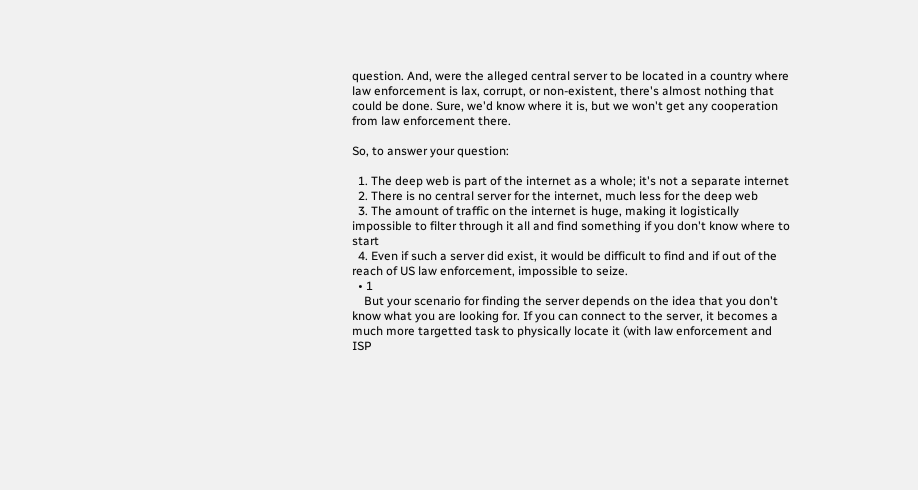question. And, were the alleged central server to be located in a country where law enforcement is lax, corrupt, or non-existent, there's almost nothing that could be done. Sure, we'd know where it is, but we won't get any cooperation from law enforcement there.

So, to answer your question:

  1. The deep web is part of the internet as a whole; it's not a separate internet
  2. There is no central server for the internet, much less for the deep web
  3. The amount of traffic on the internet is huge, making it logistically impossible to filter through it all and find something if you don't know where to start
  4. Even if such a server did exist, it would be difficult to find and if out of the reach of US law enforcement, impossible to seize.
  • 1
    But your scenario for finding the server depends on the idea that you don't know what you are looking for. If you can connect to the server, it becomes a much more targetted task to physically locate it (with law enforcement and ISP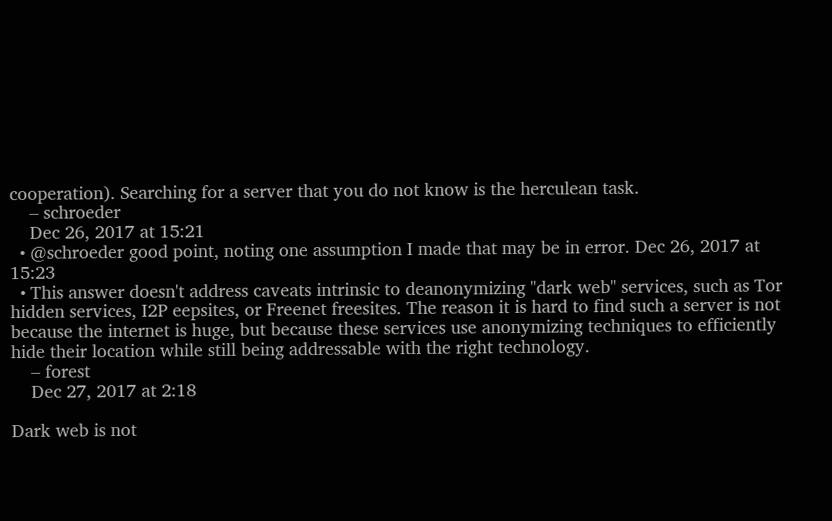cooperation). Searching for a server that you do not know is the herculean task.
    – schroeder
    Dec 26, 2017 at 15:21
  • @schroeder good point, noting one assumption I made that may be in error. Dec 26, 2017 at 15:23
  • This answer doesn't address caveats intrinsic to deanonymizing "dark web" services, such as Tor hidden services, I2P eepsites, or Freenet freesites. The reason it is hard to find such a server is not because the internet is huge, but because these services use anonymizing techniques to efficiently hide their location while still being addressable with the right technology.
    – forest
    Dec 27, 2017 at 2:18

Dark web is not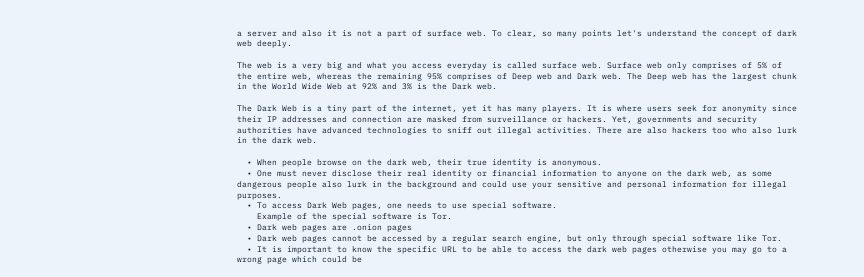a server and also it is not a part of surface web. To clear, so many points let's understand the concept of dark web deeply.

The web is a very big and what you access everyday is called surface web. Surface web only comprises of 5% of the entire web, whereas the remaining 95% comprises of Deep web and Dark web. The Deep web has the largest chunk in the World Wide Web at 92% and 3% is the Dark web.

The Dark Web is a tiny part of the internet, yet it has many players. It is where users seek for anonymity since their IP addresses and connection are masked from surveillance or hackers. Yet, governments and security authorities have advanced technologies to sniff out illegal activities. There are also hackers too who also lurk in the dark web.

  • When people browse on the dark web, their true identity is anonymous.
  • One must never disclose their real identity or financial information to anyone on the dark web, as some dangerous people also lurk in the background and could use your sensitive and personal information for illegal purposes.
  • To access Dark Web pages, one needs to use special software.
    Example of the special software is Tor.
  • Dark web pages are .onion pages
  • Dark web pages cannot be accessed by a regular search engine, but only through special software like Tor.
  • It is important to know the specific URL to be able to access the dark web pages otherwise you may go to a wrong page which could be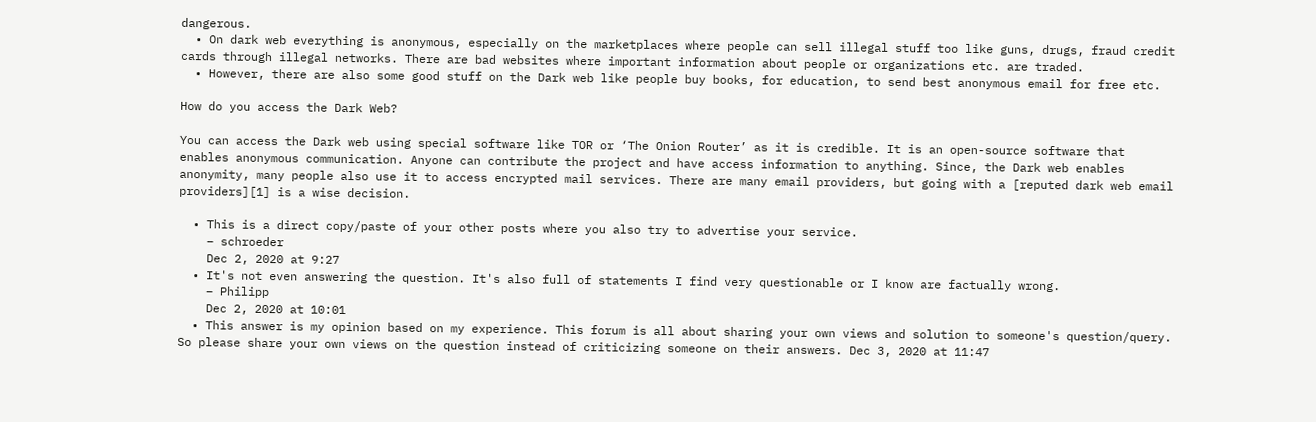dangerous.
  • On dark web everything is anonymous, especially on the marketplaces where people can sell illegal stuff too like guns, drugs, fraud credit cards through illegal networks. There are bad websites where important information about people or organizations etc. are traded.
  • However, there are also some good stuff on the Dark web like people buy books, for education, to send best anonymous email for free etc.

How do you access the Dark Web?

You can access the Dark web using special software like TOR or ‘The Onion Router’ as it is credible. It is an open-source software that enables anonymous communication. Anyone can contribute the project and have access information to anything. Since, the Dark web enables anonymity, many people also use it to access encrypted mail services. There are many email providers, but going with a [reputed dark web email providers][1] is a wise decision.

  • This is a direct copy/paste of your other posts where you also try to advertise your service.
    – schroeder
    Dec 2, 2020 at 9:27
  • It's not even answering the question. It's also full of statements I find very questionable or I know are factually wrong.
    – Philipp
    Dec 2, 2020 at 10:01
  • This answer is my opinion based on my experience. This forum is all about sharing your own views and solution to someone's question/query. So please share your own views on the question instead of criticizing someone on their answers. Dec 3, 2020 at 11:47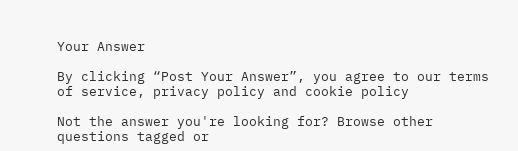Your Answer

By clicking “Post Your Answer”, you agree to our terms of service, privacy policy and cookie policy

Not the answer you're looking for? Browse other questions tagged or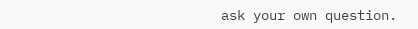ask your own question.